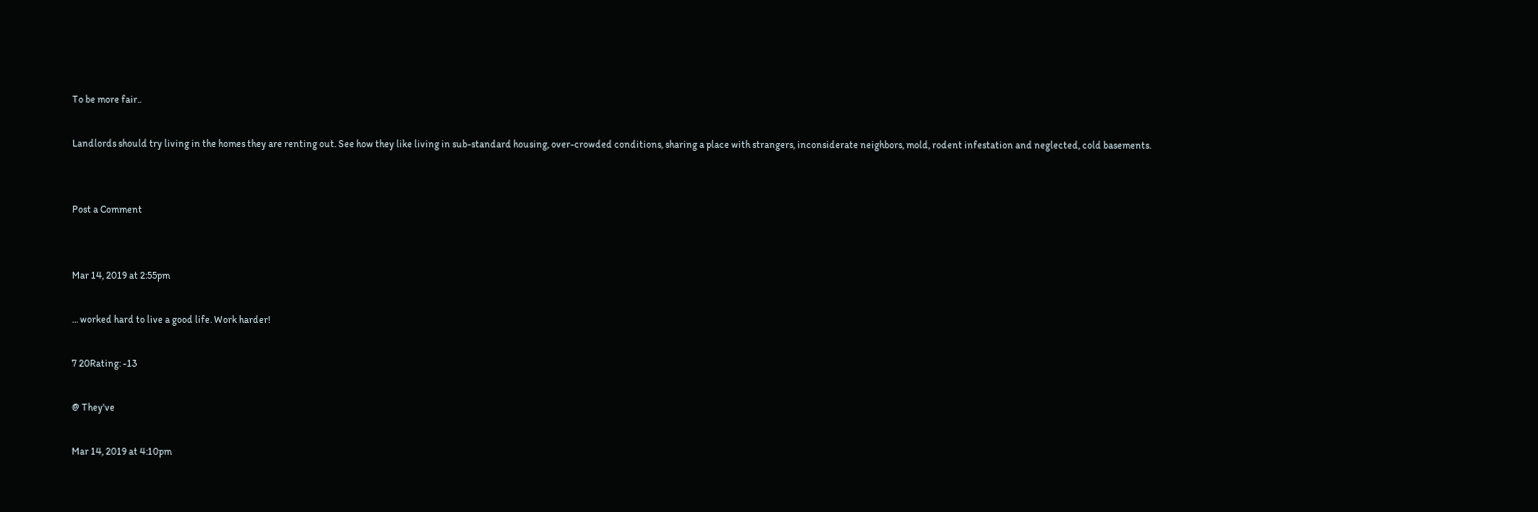To be more fair..

Landlords should try living in the homes they are renting out. See how they like living in sub-standard housing, over-crowded conditions, sharing a place with strangers, inconsiderate neighbors, mold, rodent infestation and neglected, cold basements.


Post a Comment


Mar 14, 2019 at 2:55pm

... worked hard to live a good life. Work harder!

7 20Rating: -13

@ They've

Mar 14, 2019 at 4:10pm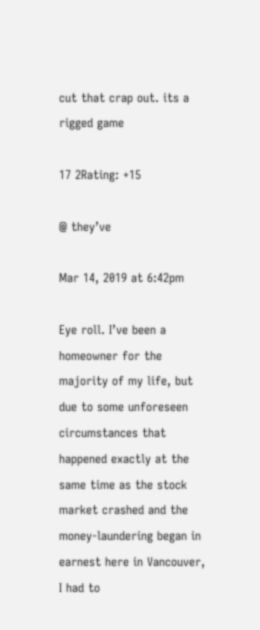cut that crap out. its a rigged game

17 2Rating: +15

@ they’ve

Mar 14, 2019 at 6:42pm

Eye roll. I’ve been a homeowner for the majority of my life, but due to some unforeseen circumstances that happened exactly at the same time as the stock market crashed and the money-laundering began in earnest here in Vancouver, I had to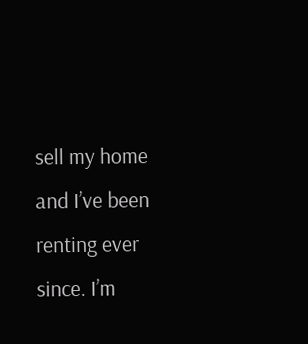sell my home and I’ve been renting ever since. I’m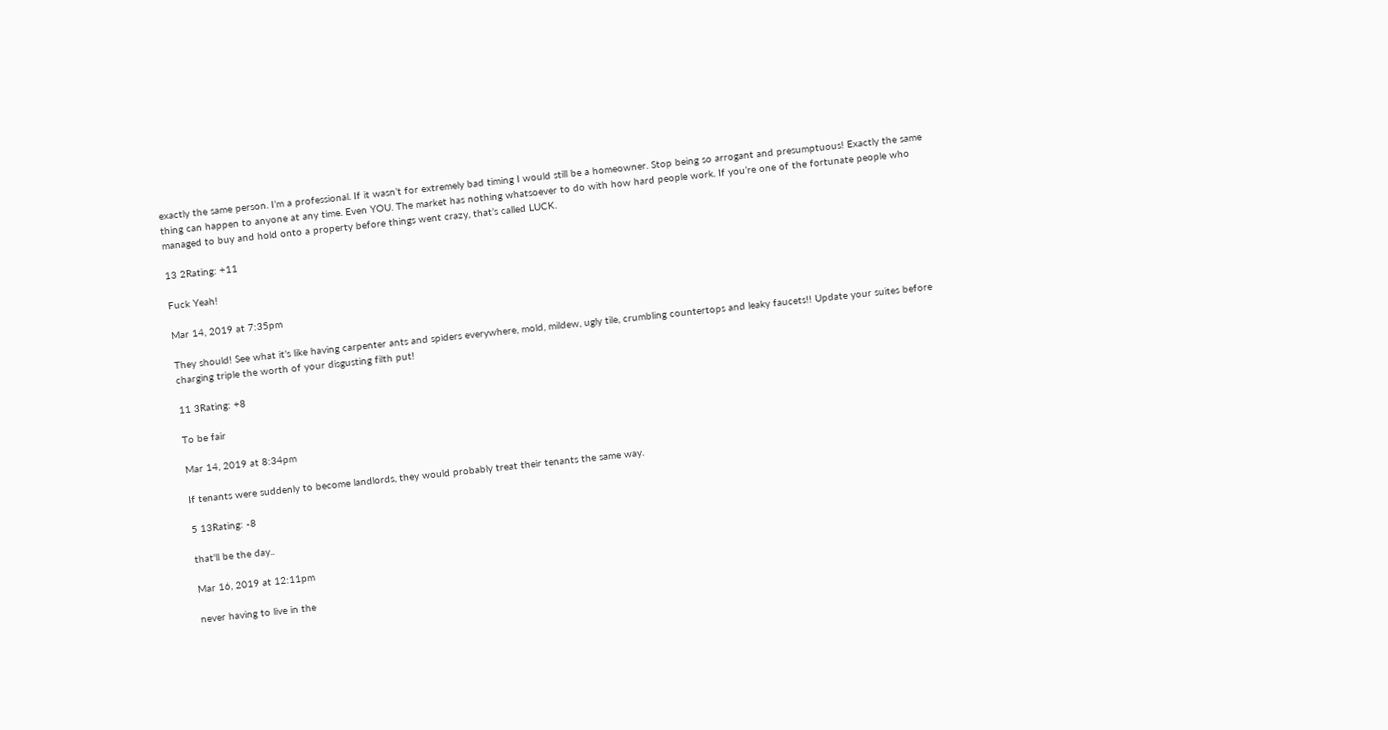exactly the same person. I’m a professional. If it wasn’t for extremely bad timing I would still be a homeowner. Stop being so arrogant and presumptuous! Exactly the same thing can happen to anyone at any time. Even YOU. The market has nothing whatsoever to do with how hard people work. If you’re one of the fortunate people who managed to buy and hold onto a property before things went crazy, that’s called LUCK.

13 2Rating: +11

Fuck Yeah!

Mar 14, 2019 at 7:35pm

They should! See what it’s like having carpenter ants and spiders everywhere, mold, mildew, ugly tile, crumbling countertops and leaky faucets!! Update your suites before charging triple the worth of your disgusting filth put!

11 3Rating: +8

To be fair

Mar 14, 2019 at 8:34pm

If tenants were suddenly to become landlords, they would probably treat their tenants the same way.

5 13Rating: -8

that'll be the day..

Mar 16, 2019 at 12:11pm

never having to live in the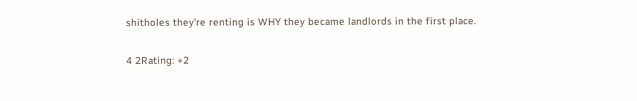shitholes they're renting is WHY they became landlords in the first place.

4 2Rating: +2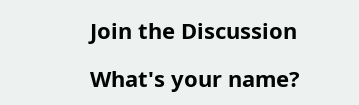Join the Discussion

What's your name?